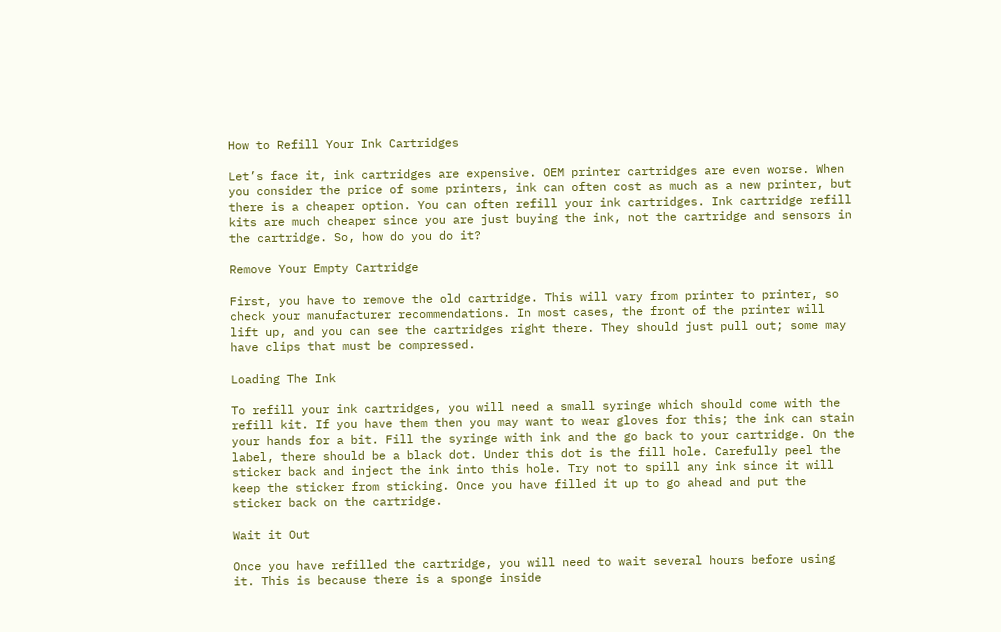How to Refill Your Ink Cartridges

Let’s face it, ink cartridges are expensive. OEM printer cartridges are even worse. When you consider the price of some printers, ink can often cost as much as a new printer, but there is a cheaper option. You can often refill your ink cartridges. Ink cartridge refill kits are much cheaper since you are just buying the ink, not the cartridge and sensors in the cartridge. So, how do you do it?

Remove Your Empty Cartridge

First, you have to remove the old cartridge. This will vary from printer to printer, so check your manufacturer recommendations. In most cases, the front of the printer will lift up, and you can see the cartridges right there. They should just pull out; some may have clips that must be compressed.

Loading The Ink

To refill your ink cartridges, you will need a small syringe which should come with the refill kit. If you have them then you may want to wear gloves for this; the ink can stain your hands for a bit. Fill the syringe with ink and the go back to your cartridge. On the label, there should be a black dot. Under this dot is the fill hole. Carefully peel the sticker back and inject the ink into this hole. Try not to spill any ink since it will keep the sticker from sticking. Once you have filled it up to go ahead and put the sticker back on the cartridge.

Wait it Out

Once you have refilled the cartridge, you will need to wait several hours before using it. This is because there is a sponge inside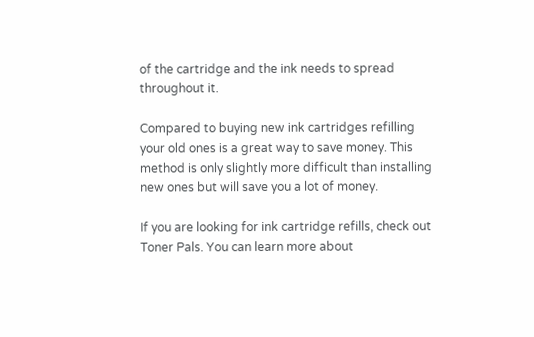of the cartridge and the ink needs to spread throughout it.

Compared to buying new ink cartridges refilling your old ones is a great way to save money. This method is only slightly more difficult than installing new ones but will save you a lot of money.

If you are looking for ink cartridge refills, check out Toner Pals. You can learn more about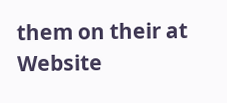them on their at Website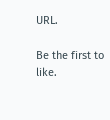URL.

Be the first to like.